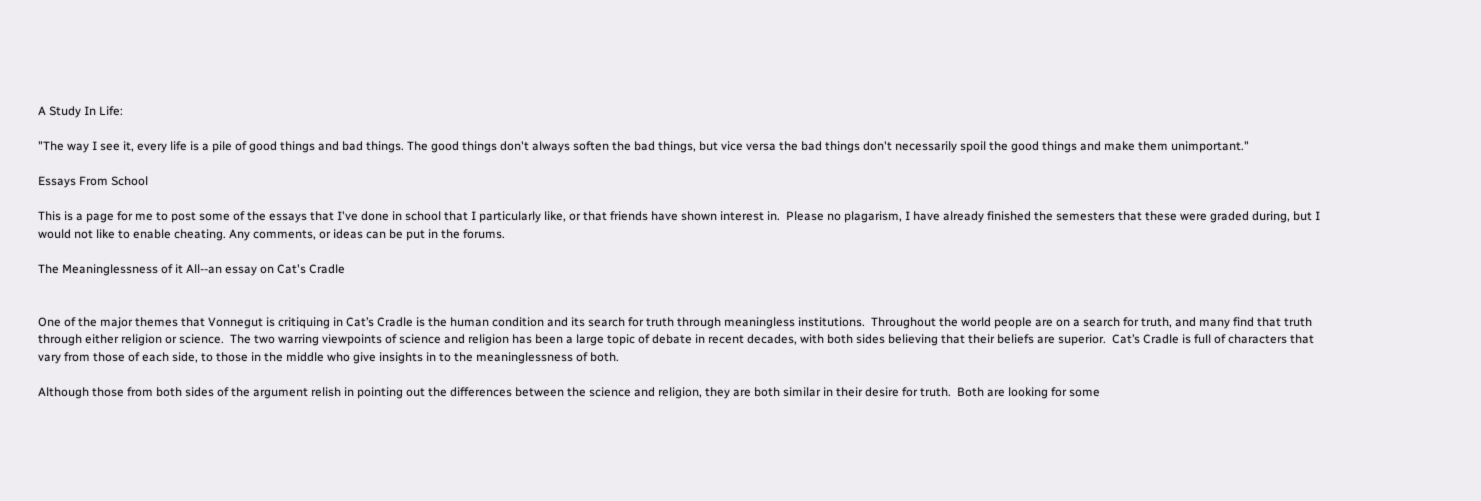A Study In Life:

"The way I see it, every life is a pile of good things and bad things. The good things don't always soften the bad things, but vice versa the bad things don't necessarily spoil the good things and make them unimportant."

Essays From School

This is a page for me to post some of the essays that I've done in school that I particularly like, or that friends have shown interest in.  Please no plagarism, I have already finished the semesters that these were graded during, but I would not like to enable cheating. Any comments, or ideas can be put in the forums.

The Meaninglessness of it All--an essay on Cat's Cradle


One of the major themes that Vonnegut is critiquing in Cat’s Cradle is the human condition and its search for truth through meaningless institutions.  Throughout the world people are on a search for truth, and many find that truth through either religion or science.  The two warring viewpoints of science and religion has been a large topic of debate in recent decades, with both sides believing that their beliefs are superior.  Cat’s Cradle is full of characters that vary from those of each side, to those in the middle who give insights in to the meaninglessness of both.

Although those from both sides of the argument relish in pointing out the differences between the science and religion, they are both similar in their desire for truth.  Both are looking for some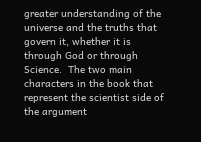greater understanding of the universe and the truths that govern it, whether it is through God or through Science.  The two main characters in the book that represent the scientist side of the argument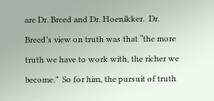are Dr. Breed and Dr. Hoenikker.  Dr. Breed’s view on truth was that “the more truth we have to work with, the richer we become.”  So for him, the pursuit of truth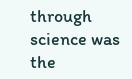through science was the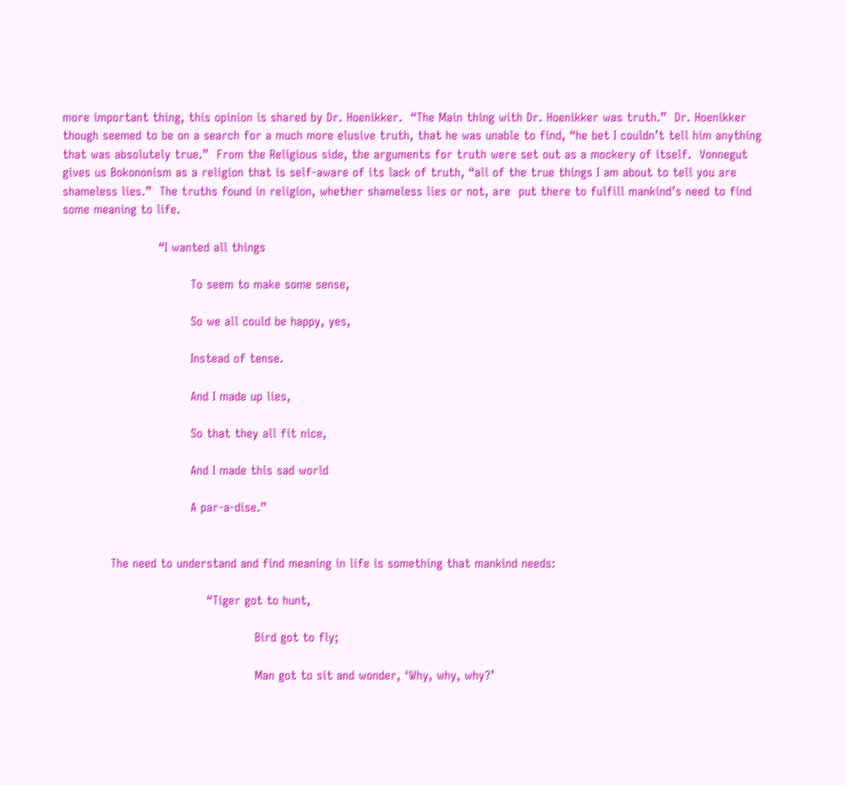more important thing, this opinion is shared by Dr. Hoenikker.  “The Main thing with Dr. Hoenikker was truth.”  Dr. Hoenikker though seemed to be on a search for a much more elusive truth, that he was unable to find, “he bet I couldn’t tell him anything that was absolutely true.”  From the Religious side, the arguments for truth were set out as a mockery of itself.  Vonnegut gives us Bokononism as a religion that is self-aware of its lack of truth, “all of the true things I am about to tell you are shameless lies.”  The truths found in religion, whether shameless lies or not, are  put there to fulfill mankind’s need to find some meaning to life.

                        “I wanted all things

                                To seem to make some sense,

                                So we all could be happy, yes,

                                Instead of tense.

                                And I made up lies,

                                So that they all fit nice,

                                And I made this sad world

                                A par-a-dise.”


            The need to understand and find meaning in life is something that mankind needs:

                                    “Tiger got to hunt,

                                                Bird got to fly;

                                                Man got to sit and wonder, ‘Why, why, why?’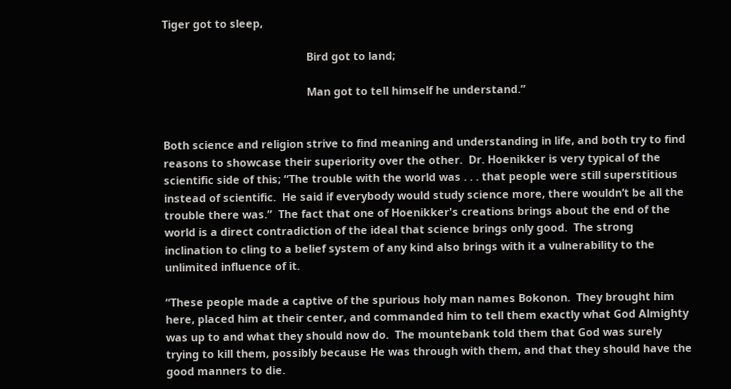Tiger got to sleep,

                                                Bird got to land;

                                                Man got to tell himself he understand.”


Both science and religion strive to find meaning and understanding in life, and both try to find reasons to showcase their superiority over the other.  Dr. Hoenikker is very typical of the scientific side of this; “The trouble with the world was . . . that people were still superstitious instead of scientific.  He said if everybody would study science more, there wouldn’t be all the trouble there was.”  The fact that one of Hoenikker's creations brings about the end of the world is a direct contradiction of the ideal that science brings only good.  The strong inclination to cling to a belief system of any kind also brings with it a vulnerability to the unlimited influence of it.

“These people made a captive of the spurious holy man names Bokonon.  They brought him here, placed him at their center, and commanded him to tell them exactly what God Almighty was up to and what they should now do.  The mountebank told them that God was surely trying to kill them, possibly because He was through with them, and that they should have the good manners to die.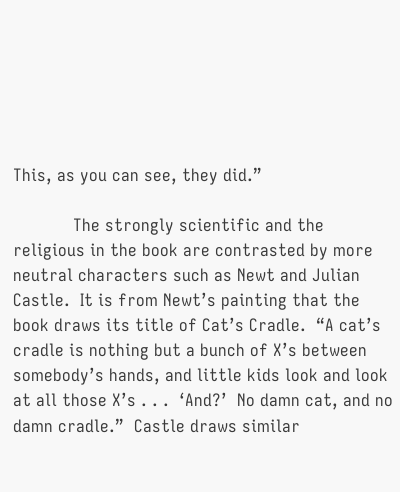This, as you can see, they did.”

            The strongly scientific and the religious in the book are contrasted by more neutral characters such as Newt and Julian Castle.  It is from Newt’s painting that the book draws its title of Cat’s Cradle.  “A cat’s cradle is nothing but a bunch of X’s between somebody’s hands, and little kids look and look at all those X’s . . .  ‘And?’  No damn cat, and no damn cradle.”  Castle draws similar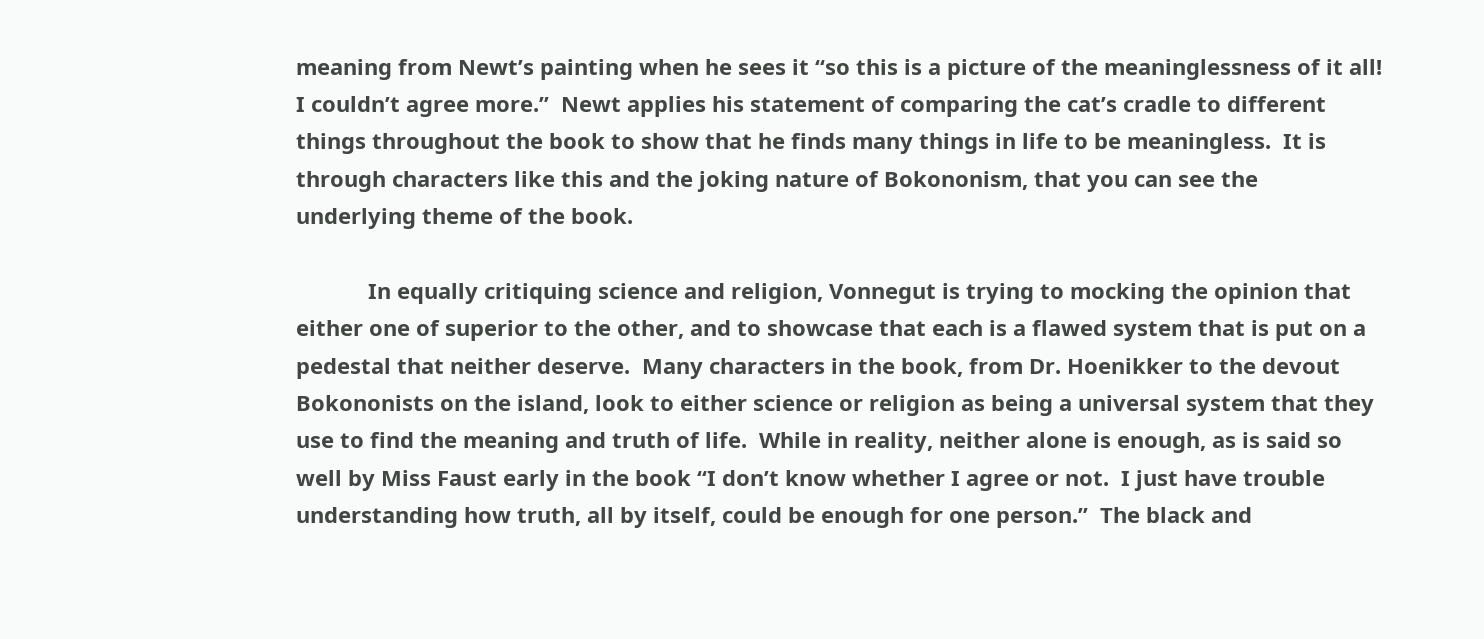meaning from Newt’s painting when he sees it “so this is a picture of the meaninglessness of it all!  I couldn’t agree more.”  Newt applies his statement of comparing the cat’s cradle to different things throughout the book to show that he finds many things in life to be meaningless.  It is through characters like this and the joking nature of Bokononism, that you can see the underlying theme of the book.

            In equally critiquing science and religion, Vonnegut is trying to mocking the opinion that either one of superior to the other, and to showcase that each is a flawed system that is put on a pedestal that neither deserve.  Many characters in the book, from Dr. Hoenikker to the devout Bokononists on the island, look to either science or religion as being a universal system that they use to find the meaning and truth of life.  While in reality, neither alone is enough, as is said so well by Miss Faust early in the book “I don’t know whether I agree or not.  I just have trouble understanding how truth, all by itself, could be enough for one person.”  The black and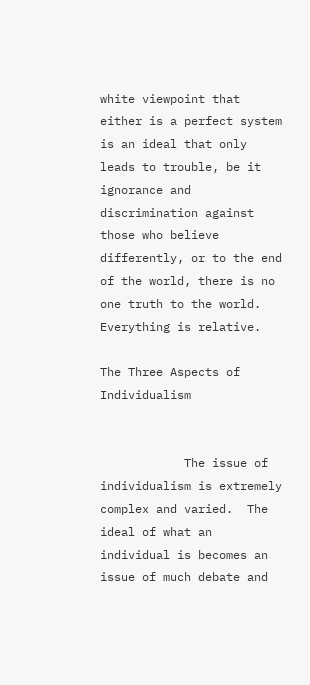white viewpoint that either is a perfect system is an ideal that only leads to trouble, be it ignorance and discrimination against those who believe differently, or to the end of the world, there is no one truth to the world.  Everything is relative.

The Three Aspects of Individualism


            The issue of individualism is extremely complex and varied.  The ideal of what an individual is becomes an issue of much debate and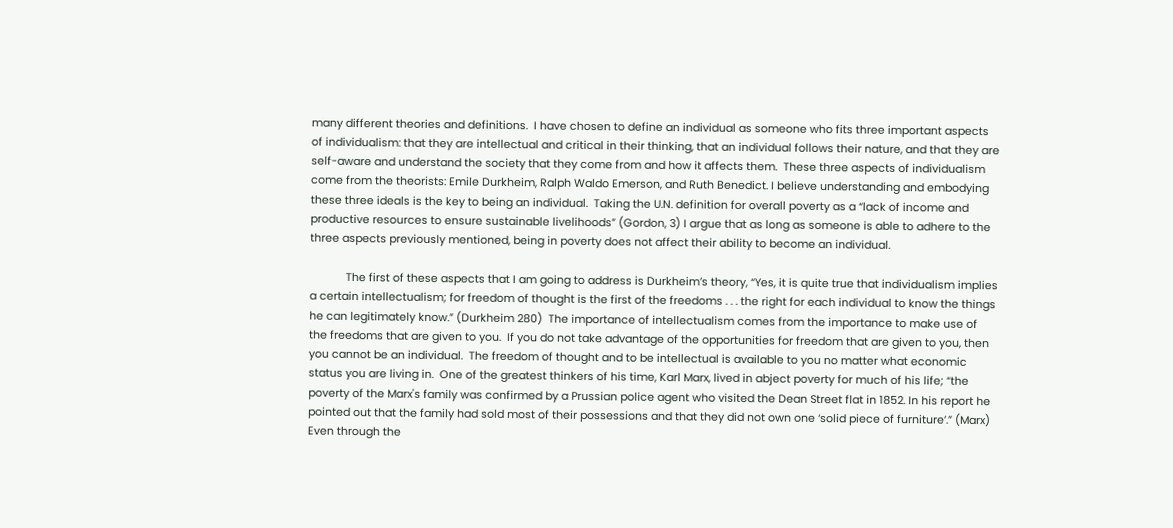many different theories and definitions.  I have chosen to define an individual as someone who fits three important aspects of individualism: that they are intellectual and critical in their thinking, that an individual follows their nature, and that they are self-aware and understand the society that they come from and how it affects them.  These three aspects of individualism come from the theorists: Emile Durkheim, Ralph Waldo Emerson, and Ruth Benedict. I believe understanding and embodying these three ideals is the key to being an individual.  Taking the U.N. definition for overall poverty as a “lack of income and productive resources to ensure sustainable livelihoods” (Gordon, 3) I argue that as long as someone is able to adhere to the three aspects previously mentioned, being in poverty does not affect their ability to become an individual.

            The first of these aspects that I am going to address is Durkheim’s theory, “Yes, it is quite true that individualism implies a certain intellectualism; for freedom of thought is the first of the freedoms . . . the right for each individual to know the things he can legitimately know.” (Durkheim 280)  The importance of intellectualism comes from the importance to make use of the freedoms that are given to you.  If you do not take advantage of the opportunities for freedom that are given to you, then you cannot be an individual.  The freedom of thought and to be intellectual is available to you no matter what economic status you are living in.  One of the greatest thinkers of his time, Karl Marx, lived in abject poverty for much of his life; “the poverty of the Marx's family was confirmed by a Prussian police agent who visited the Dean Street flat in 1852. In his report he pointed out that the family had sold most of their possessions and that they did not own one ‘solid piece of furniture’.” (Marx)  Even through the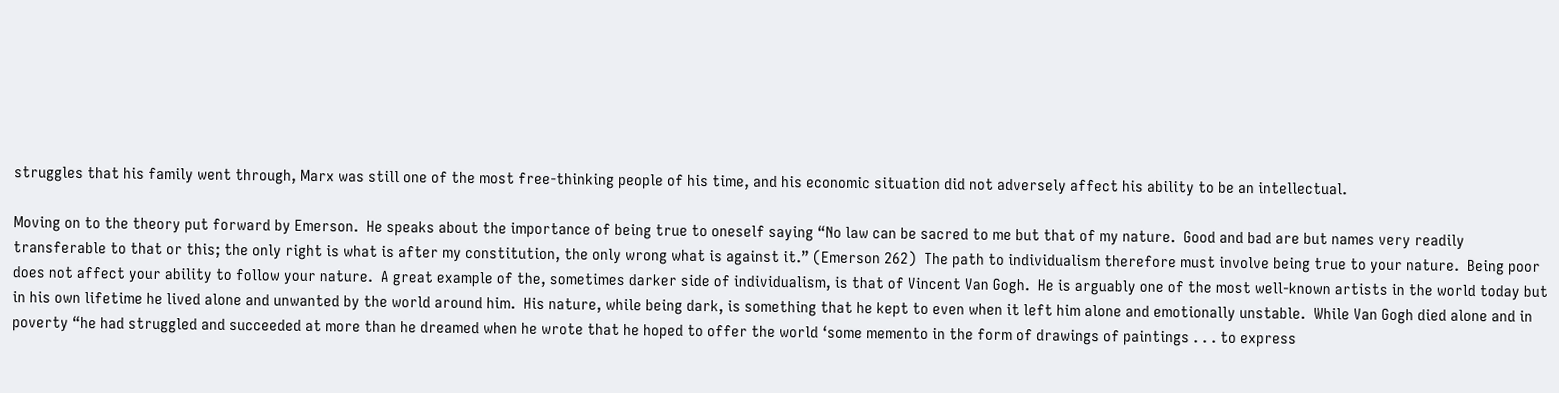struggles that his family went through, Marx was still one of the most free-thinking people of his time, and his economic situation did not adversely affect his ability to be an intellectual.

Moving on to the theory put forward by Emerson.  He speaks about the importance of being true to oneself saying “No law can be sacred to me but that of my nature.  Good and bad are but names very readily transferable to that or this; the only right is what is after my constitution, the only wrong what is against it.” (Emerson 262)  The path to individualism therefore must involve being true to your nature.  Being poor does not affect your ability to follow your nature.  A great example of the, sometimes darker side of individualism, is that of Vincent Van Gogh.  He is arguably one of the most well-known artists in the world today but in his own lifetime he lived alone and unwanted by the world around him.  His nature, while being dark, is something that he kept to even when it left him alone and emotionally unstable.  While Van Gogh died alone and in poverty “he had struggled and succeeded at more than he dreamed when he wrote that he hoped to offer the world ‘some memento in the form of drawings of paintings . . . to express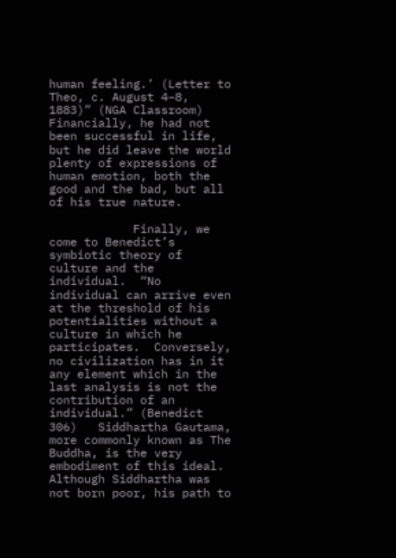human feeling.’ (Letter to Theo, c. August 4–8, 1883)” (NGA Classroom) Financially, he had not been successful in life, but he did leave the world plenty of expressions of human emotion, both the good and the bad, but all of his true nature.

            Finally, we come to Benedict’s symbiotic theory of culture and the individual.  “No individual can arrive even at the threshold of his potentialities without a culture in which he participates.  Conversely, no civilization has in it any element which in the last analysis is not the contribution of an individual.” (Benedict 306)   Siddhartha Gautama, more commonly known as The Buddha, is the very embodiment of this ideal.  Although Siddhartha was not born poor, his path to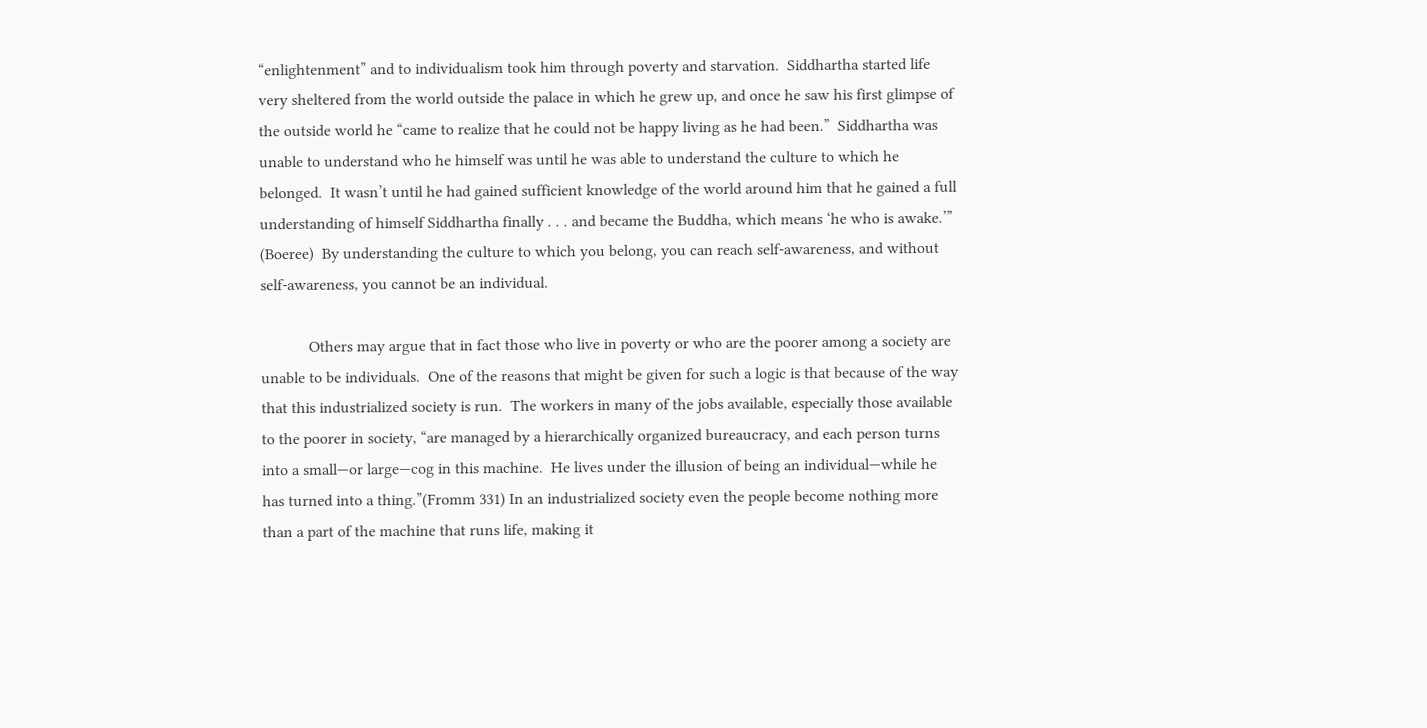“enlightenment” and to individualism took him through poverty and starvation.  Siddhartha started life very sheltered from the world outside the palace in which he grew up, and once he saw his first glimpse of the outside world he “came to realize that he could not be happy living as he had been.”  Siddhartha was unable to understand who he himself was until he was able to understand the culture to which he belonged.  It wasn’t until he had gained sufficient knowledge of the world around him that he gained a full understanding of himself Siddhartha finally . . . and became the Buddha, which means ‘he who is awake.’” (Boeree)  By understanding the culture to which you belong, you can reach self-awareness, and without self-awareness, you cannot be an individual.

            Others may argue that in fact those who live in poverty or who are the poorer among a society are unable to be individuals.  One of the reasons that might be given for such a logic is that because of the way that this industrialized society is run.  The workers in many of the jobs available, especially those available to the poorer in society, “are managed by a hierarchically organized bureaucracy, and each person turns into a small—or large—cog in this machine.  He lives under the illusion of being an individual—while he has turned into a thing.”(Fromm 331) In an industrialized society even the people become nothing more than a part of the machine that runs life, making it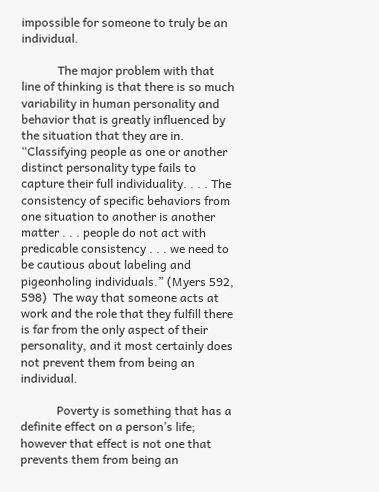impossible for someone to truly be an individual.

            The major problem with that line of thinking is that there is so much variability in human personality and behavior that is greatly influenced by the situation that they are in.  “Classifying people as one or another distinct personality type fails to capture their full individuality. . . . The consistency of specific behaviors from one situation to another is another matter . . . people do not act with predicable consistency . . . we need to be cautious about labeling and pigeonholing individuals.” (Myers 592, 598)  The way that someone acts at work and the role that they fulfill there is far from the only aspect of their personality, and it most certainly does not prevent them from being an individual.

            Poverty is something that has a definite effect on a person’s life; however that effect is not one that prevents them from being an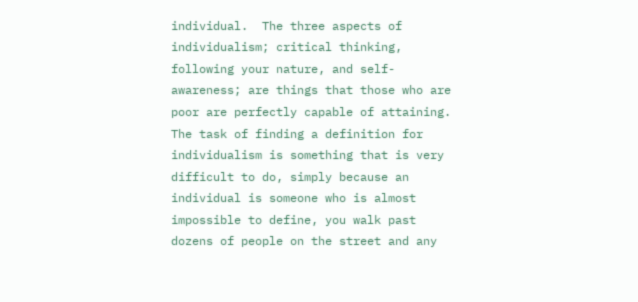individual.  The three aspects of individualism; critical thinking, following your nature, and self-awareness; are things that those who are poor are perfectly capable of attaining.  The task of finding a definition for individualism is something that is very difficult to do, simply because an individual is someone who is almost impossible to define, you walk past dozens of people on the street and any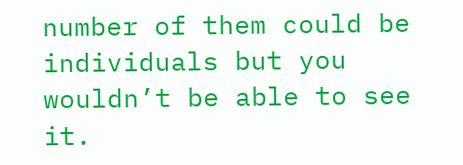number of them could be individuals but you wouldn’t be able to see it.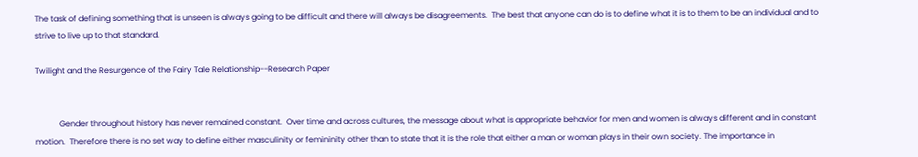The task of defining something that is unseen is always going to be difficult and there will always be disagreements.  The best that anyone can do is to define what it is to them to be an individual and to strive to live up to that standard.

Twilight and the Resurgence of the Fairy Tale Relationship--Research Paper


            Gender throughout history has never remained constant.  Over time and across cultures, the message about what is appropriate behavior for men and women is always different and in constant motion.  Therefore there is no set way to define either masculinity or femininity other than to state that it is the role that either a man or woman plays in their own society. The importance in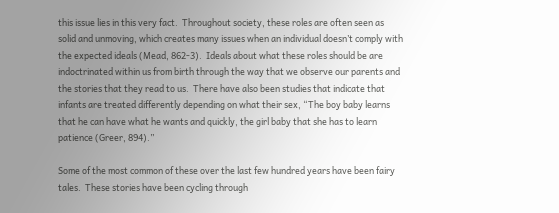this issue lies in this very fact.  Throughout society, these roles are often seen as solid and unmoving, which creates many issues when an individual doesn’t comply with the expected ideals (Mead, 862-3).  Ideals about what these roles should be are indoctrinated within us from birth through the way that we observe our parents and the stories that they read to us.  There have also been studies that indicate that infants are treated differently depending on what their sex, “The boy baby learns that he can have what he wants and quickly, the girl baby that she has to learn patience (Greer, 894).”

Some of the most common of these over the last few hundred years have been fairy tales.  These stories have been cycling through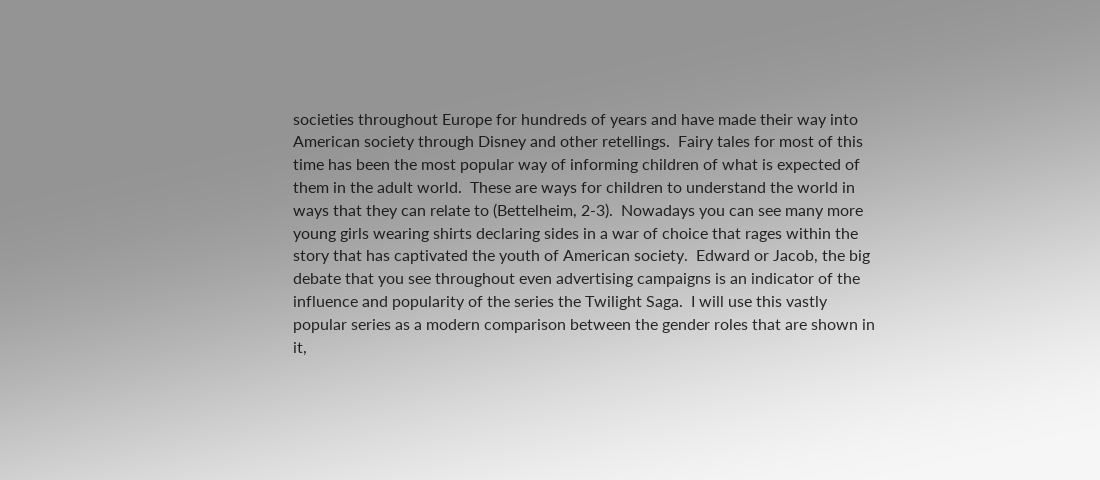societies throughout Europe for hundreds of years and have made their way into American society through Disney and other retellings.  Fairy tales for most of this time has been the most popular way of informing children of what is expected of them in the adult world.  These are ways for children to understand the world in ways that they can relate to (Bettelheim, 2-3).  Nowadays you can see many more young girls wearing shirts declaring sides in a war of choice that rages within the story that has captivated the youth of American society.  Edward or Jacob, the big debate that you see throughout even advertising campaigns is an indicator of the influence and popularity of the series the Twilight Saga.  I will use this vastly popular series as a modern comparison between the gender roles that are shown in it,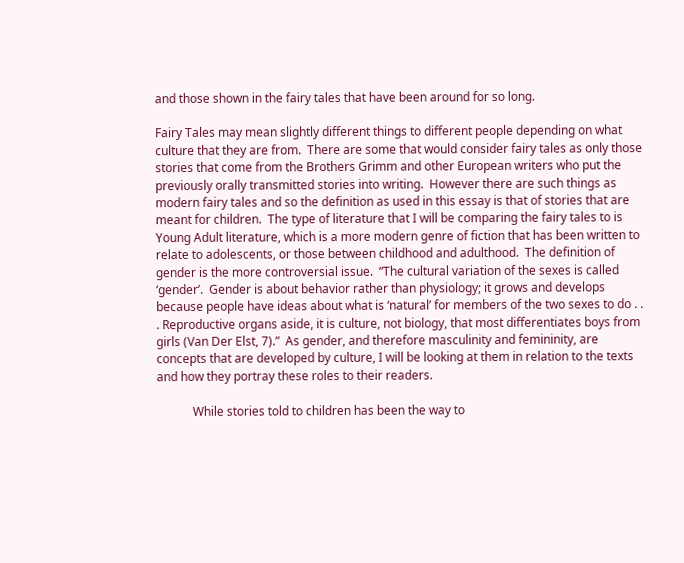and those shown in the fairy tales that have been around for so long.

Fairy Tales may mean slightly different things to different people depending on what culture that they are from.  There are some that would consider fairy tales as only those stories that come from the Brothers Grimm and other European writers who put the previously orally transmitted stories into writing.  However there are such things as modern fairy tales and so the definition as used in this essay is that of stories that are meant for children.  The type of literature that I will be comparing the fairy tales to is Young Adult literature, which is a more modern genre of fiction that has been written to relate to adolescents, or those between childhood and adulthood.  The definition of gender is the more controversial issue.  “The cultural variation of the sexes is called ‘gender’.  Gender is about behavior rather than physiology; it grows and develops because people have ideas about what is ‘natural’ for members of the two sexes to do . . . Reproductive organs aside, it is culture, not biology, that most differentiates boys from girls (Van Der Elst, 7).”  As gender, and therefore masculinity and femininity, are concepts that are developed by culture, I will be looking at them in relation to the texts and how they portray these roles to their readers.

            While stories told to children has been the way to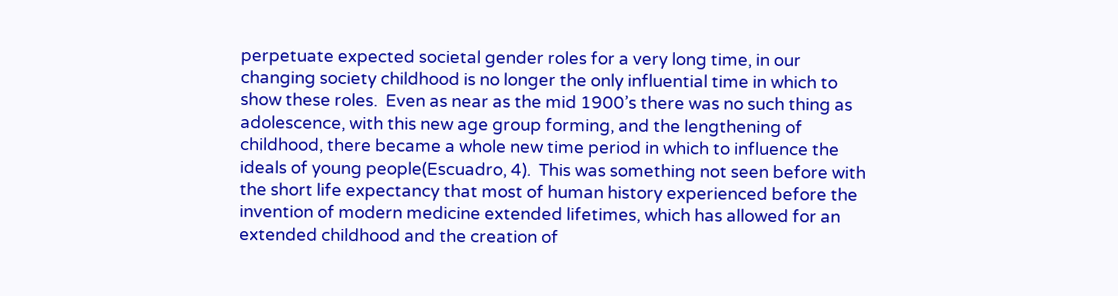perpetuate expected societal gender roles for a very long time, in our changing society childhood is no longer the only influential time in which to show these roles.  Even as near as the mid 1900’s there was no such thing as adolescence, with this new age group forming, and the lengthening of childhood, there became a whole new time period in which to influence the ideals of young people(Escuadro, 4).  This was something not seen before with the short life expectancy that most of human history experienced before the invention of modern medicine extended lifetimes, which has allowed for an extended childhood and the creation of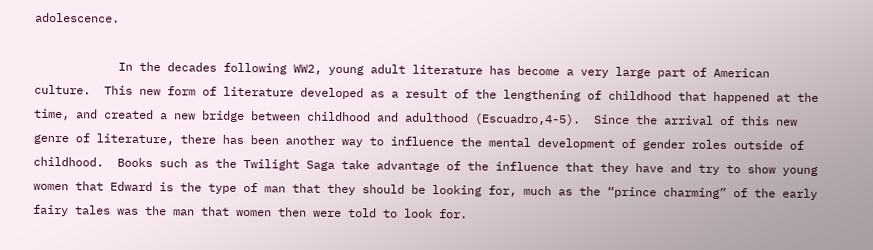adolescence.

            In the decades following WW2, young adult literature has become a very large part of American culture.  This new form of literature developed as a result of the lengthening of childhood that happened at the time, and created a new bridge between childhood and adulthood (Escuadro,4-5).  Since the arrival of this new genre of literature, there has been another way to influence the mental development of gender roles outside of childhood.  Books such as the Twilight Saga take advantage of the influence that they have and try to show young women that Edward is the type of man that they should be looking for, much as the “prince charming” of the early fairy tales was the man that women then were told to look for.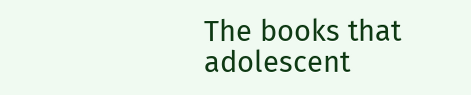The books that adolescent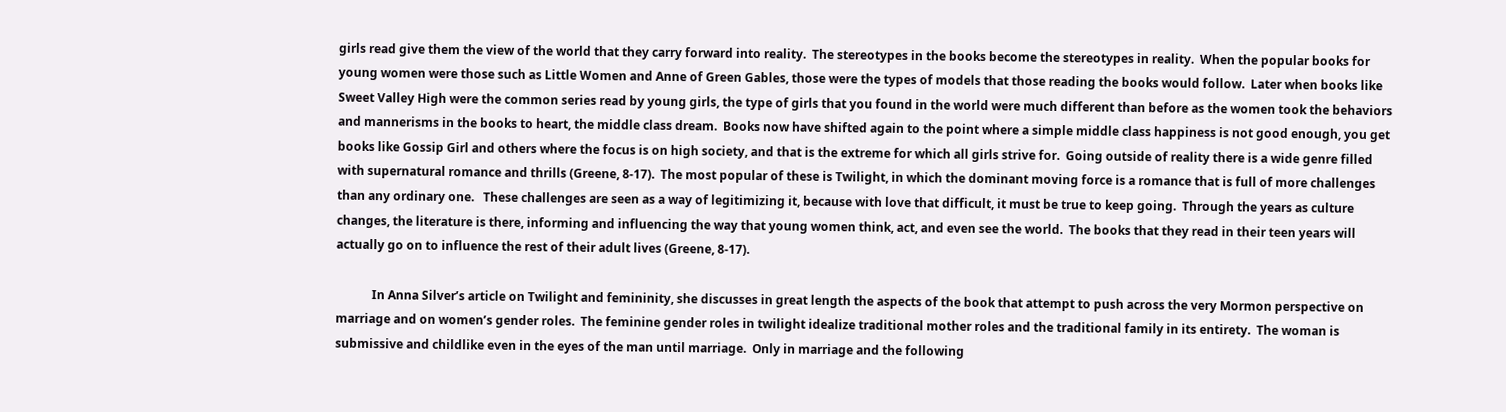girls read give them the view of the world that they carry forward into reality.  The stereotypes in the books become the stereotypes in reality.  When the popular books for young women were those such as Little Women and Anne of Green Gables, those were the types of models that those reading the books would follow.  Later when books like Sweet Valley High were the common series read by young girls, the type of girls that you found in the world were much different than before as the women took the behaviors and mannerisms in the books to heart, the middle class dream.  Books now have shifted again to the point where a simple middle class happiness is not good enough, you get books like Gossip Girl and others where the focus is on high society, and that is the extreme for which all girls strive for.  Going outside of reality there is a wide genre filled with supernatural romance and thrills (Greene, 8-17).  The most popular of these is Twilight, in which the dominant moving force is a romance that is full of more challenges than any ordinary one.   These challenges are seen as a way of legitimizing it, because with love that difficult, it must be true to keep going.  Through the years as culture changes, the literature is there, informing and influencing the way that young women think, act, and even see the world.  The books that they read in their teen years will actually go on to influence the rest of their adult lives (Greene, 8-17).

            In Anna Silver’s article on Twilight and femininity, she discusses in great length the aspects of the book that attempt to push across the very Mormon perspective on marriage and on women’s gender roles.  The feminine gender roles in twilight idealize traditional mother roles and the traditional family in its entirety.  The woman is submissive and childlike even in the eyes of the man until marriage.  Only in marriage and the following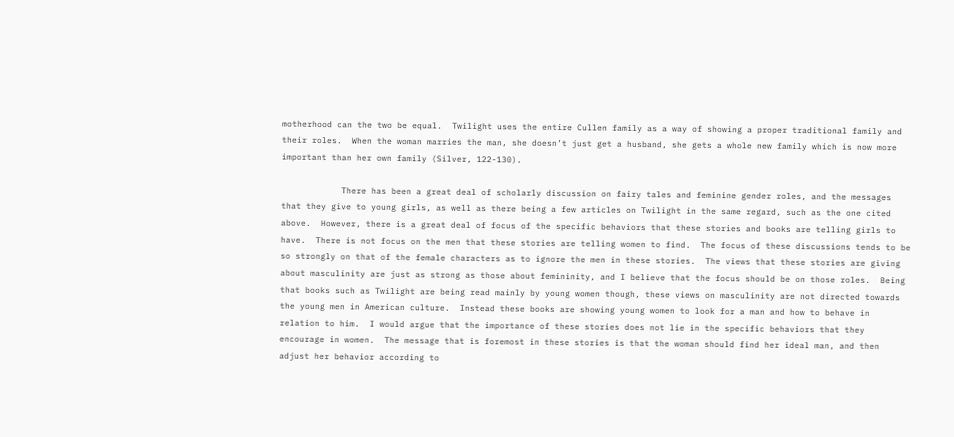motherhood can the two be equal.  Twilight uses the entire Cullen family as a way of showing a proper traditional family and their roles.  When the woman marries the man, she doesn’t just get a husband, she gets a whole new family which is now more important than her own family (Silver, 122-130).

            There has been a great deal of scholarly discussion on fairy tales and feminine gender roles, and the messages that they give to young girls, as well as there being a few articles on Twilight in the same regard, such as the one cited above.  However, there is a great deal of focus of the specific behaviors that these stories and books are telling girls to have.  There is not focus on the men that these stories are telling women to find.  The focus of these discussions tends to be so strongly on that of the female characters as to ignore the men in these stories.  The views that these stories are giving about masculinity are just as strong as those about femininity, and I believe that the focus should be on those roles.  Being that books such as Twilight are being read mainly by young women though, these views on masculinity are not directed towards the young men in American culture.  Instead these books are showing young women to look for a man and how to behave in relation to him.  I would argue that the importance of these stories does not lie in the specific behaviors that they encourage in women.  The message that is foremost in these stories is that the woman should find her ideal man, and then adjust her behavior according to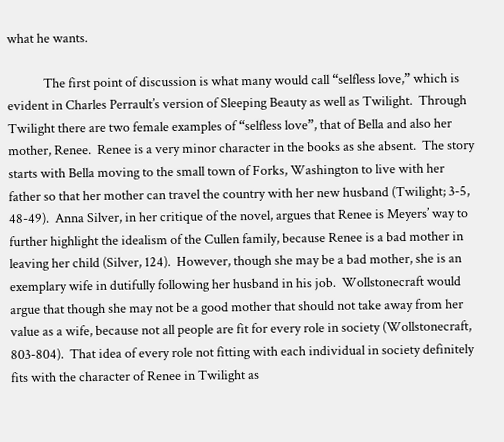what he wants.

            The first point of discussion is what many would call “selfless love,” which is evident in Charles Perrault’s version of Sleeping Beauty as well as Twilight.  Through Twilight there are two female examples of “selfless love”, that of Bella and also her mother, Renee.  Renee is a very minor character in the books as she absent.  The story starts with Bella moving to the small town of Forks, Washington to live with her father so that her mother can travel the country with her new husband (Twilight; 3-5, 48-49).  Anna Silver, in her critique of the novel, argues that Renee is Meyers’ way to further highlight the idealism of the Cullen family, because Renee is a bad mother in leaving her child (Silver, 124).  However, though she may be a bad mother, she is an exemplary wife in dutifully following her husband in his job.  Wollstonecraft would argue that though she may not be a good mother that should not take away from her value as a wife, because not all people are fit for every role in society (Wollstonecraft, 803-804).  That idea of every role not fitting with each individual in society definitely fits with the character of Renee in Twilight as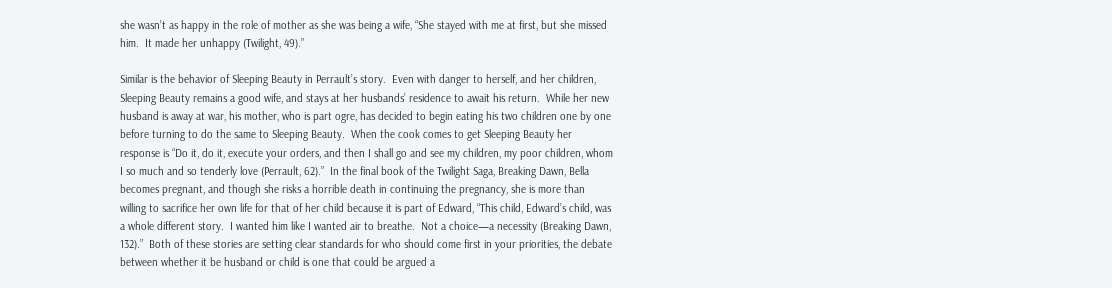she wasn’t as happy in the role of mother as she was being a wife, “She stayed with me at first, but she missed him.  It made her unhappy (Twilight, 49).”

Similar is the behavior of Sleeping Beauty in Perrault’s story.  Even with danger to herself, and her children, Sleeping Beauty remains a good wife, and stays at her husbands’ residence to await his return.  While her new husband is away at war, his mother, who is part ogre, has decided to begin eating his two children one by one before turning to do the same to Sleeping Beauty.  When the cook comes to get Sleeping Beauty her response is “Do it, do it, execute your orders, and then I shall go and see my children, my poor children, whom I so much and so tenderly love (Perrault, 62).”  In the final book of the Twilight Saga, Breaking Dawn, Bella becomes pregnant, and though she risks a horrible death in continuing the pregnancy, she is more than willing to sacrifice her own life for that of her child because it is part of Edward, “This child, Edward’s child, was a whole different story.  I wanted him like I wanted air to breathe.  Not a choice—a necessity (Breaking Dawn, 132).”  Both of these stories are setting clear standards for who should come first in your priorities, the debate between whether it be husband or child is one that could be argued a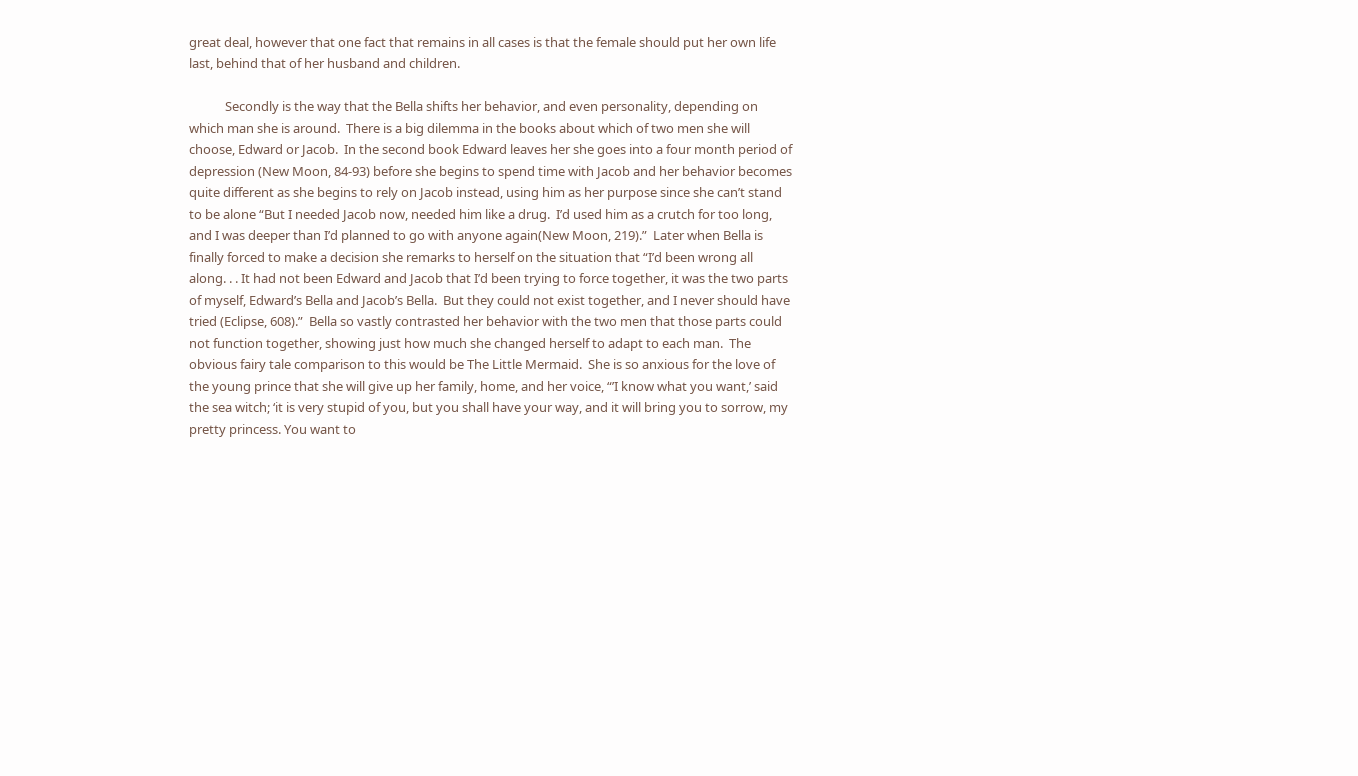great deal, however that one fact that remains in all cases is that the female should put her own life last, behind that of her husband and children.

            Secondly is the way that the Bella shifts her behavior, and even personality, depending on which man she is around.  There is a big dilemma in the books about which of two men she will choose, Edward or Jacob.  In the second book Edward leaves her she goes into a four month period of depression (New Moon, 84-93) before she begins to spend time with Jacob and her behavior becomes quite different as she begins to rely on Jacob instead, using him as her purpose since she can’t stand to be alone “But I needed Jacob now, needed him like a drug.  I’d used him as a crutch for too long, and I was deeper than I’d planned to go with anyone again(New Moon, 219).”  Later when Bella is finally forced to make a decision she remarks to herself on the situation that “I’d been wrong all along. . . It had not been Edward and Jacob that I’d been trying to force together, it was the two parts of myself, Edward’s Bella and Jacob’s Bella.  But they could not exist together, and I never should have tried (Eclipse, 608).”  Bella so vastly contrasted her behavior with the two men that those parts could not function together, showing just how much she changed herself to adapt to each man.  The obvious fairy tale comparison to this would be The Little Mermaid.  She is so anxious for the love of the young prince that she will give up her family, home, and her voice, “’I know what you want,’ said the sea witch; ‘it is very stupid of you, but you shall have your way, and it will bring you to sorrow, my pretty princess. You want to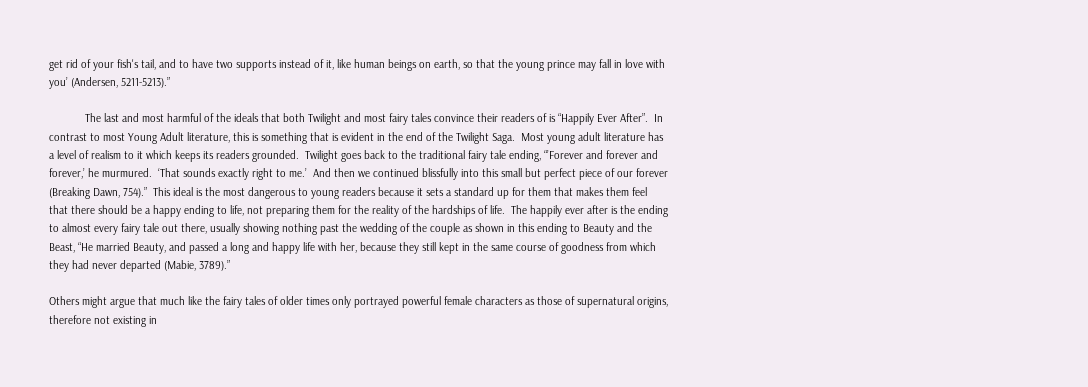get rid of your fish's tail, and to have two supports instead of it, like human beings on earth, so that the young prince may fall in love with you’ (Andersen, 5211-5213).”

            The last and most harmful of the ideals that both Twilight and most fairy tales convince their readers of is “Happily Ever After”.  In contrast to most Young Adult literature, this is something that is evident in the end of the Twilight Saga.  Most young adult literature has a level of realism to it which keeps its readers grounded.  Twilight goes back to the traditional fairy tale ending, “’Forever and forever and forever,’ he murmured.  ‘That sounds exactly right to me.’  And then we continued blissfully into this small but perfect piece of our forever (Breaking Dawn, 754).”  This ideal is the most dangerous to young readers because it sets a standard up for them that makes them feel that there should be a happy ending to life, not preparing them for the reality of the hardships of life.  The happily ever after is the ending to almost every fairy tale out there, usually showing nothing past the wedding of the couple as shown in this ending to Beauty and the Beast, “He married Beauty, and passed a long and happy life with her, because they still kept in the same course of goodness from which they had never departed (Mabie, 3789).”

Others might argue that much like the fairy tales of older times only portrayed powerful female characters as those of supernatural origins, therefore not existing in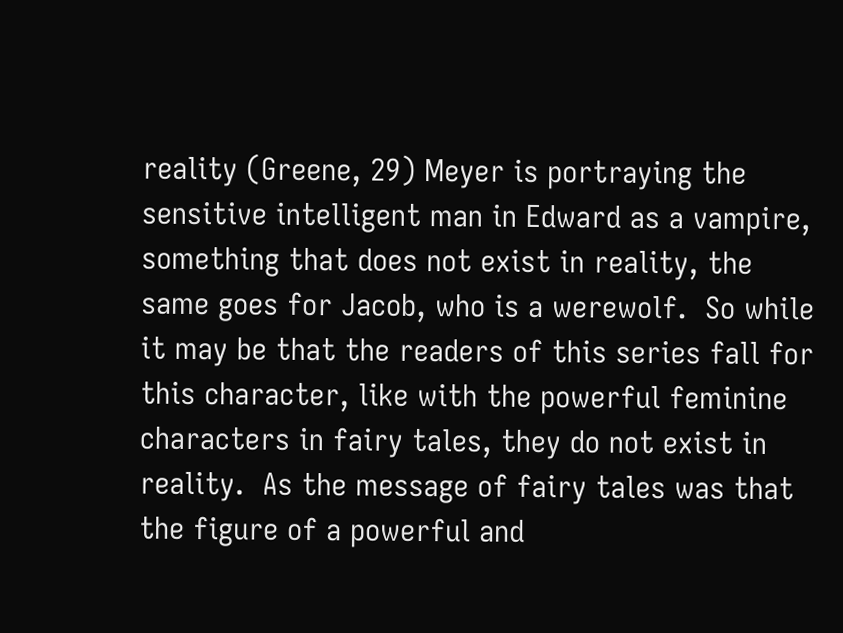reality (Greene, 29) Meyer is portraying the sensitive intelligent man in Edward as a vampire, something that does not exist in reality, the same goes for Jacob, who is a werewolf.  So while it may be that the readers of this series fall for this character, like with the powerful feminine characters in fairy tales, they do not exist in reality.  As the message of fairy tales was that the figure of a powerful and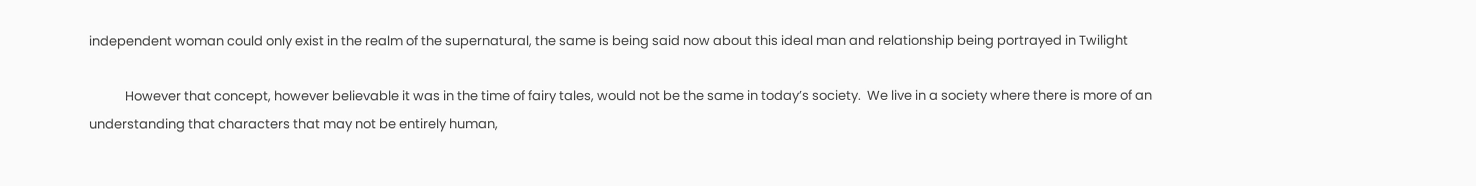independent woman could only exist in the realm of the supernatural, the same is being said now about this ideal man and relationship being portrayed in Twilight

            However that concept, however believable it was in the time of fairy tales, would not be the same in today’s society.  We live in a society where there is more of an understanding that characters that may not be entirely human,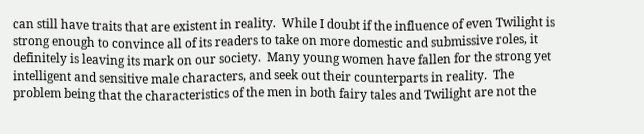can still have traits that are existent in reality.  While I doubt if the influence of even Twilight is strong enough to convince all of its readers to take on more domestic and submissive roles, it definitely is leaving its mark on our society.  Many young women have fallen for the strong yet intelligent and sensitive male characters, and seek out their counterparts in reality.  The problem being that the characteristics of the men in both fairy tales and Twilight are not the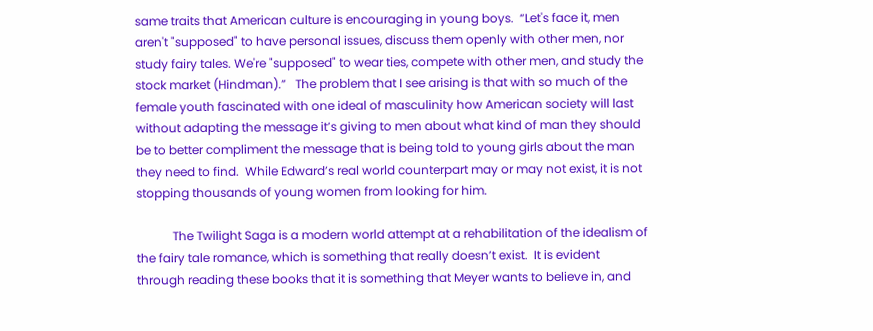same traits that American culture is encouraging in young boys.  “Let's face it, men aren't "supposed" to have personal issues, discuss them openly with other men, nor study fairy tales. We're "supposed" to wear ties, compete with other men, and study the stock market (Hindman).”   The problem that I see arising is that with so much of the female youth fascinated with one ideal of masculinity how American society will last without adapting the message it’s giving to men about what kind of man they should be to better compliment the message that is being told to young girls about the man they need to find.  While Edward’s real world counterpart may or may not exist, it is not stopping thousands of young women from looking for him.

            The Twilight Saga is a modern world attempt at a rehabilitation of the idealism of the fairy tale romance, which is something that really doesn’t exist.  It is evident through reading these books that it is something that Meyer wants to believe in, and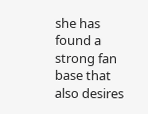she has found a strong fan base that also desires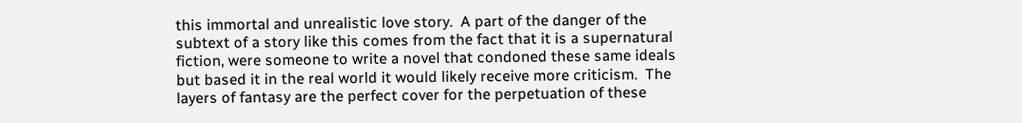this immortal and unrealistic love story.  A part of the danger of the subtext of a story like this comes from the fact that it is a supernatural fiction, were someone to write a novel that condoned these same ideals but based it in the real world it would likely receive more criticism.  The layers of fantasy are the perfect cover for the perpetuation of these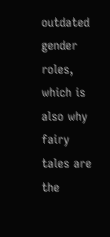outdated gender roles, which is also why fairy tales are the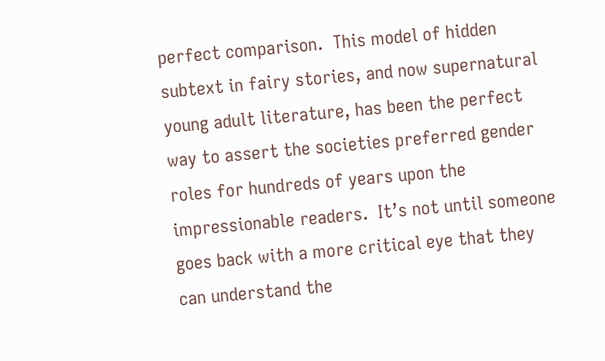perfect comparison.  This model of hidden subtext in fairy stories, and now supernatural young adult literature, has been the perfect way to assert the societies preferred gender roles for hundreds of years upon the impressionable readers.  It’s not until someone goes back with a more critical eye that they can understand the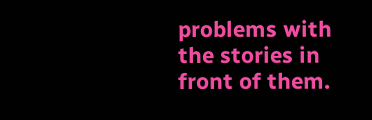problems with the stories in front of them.